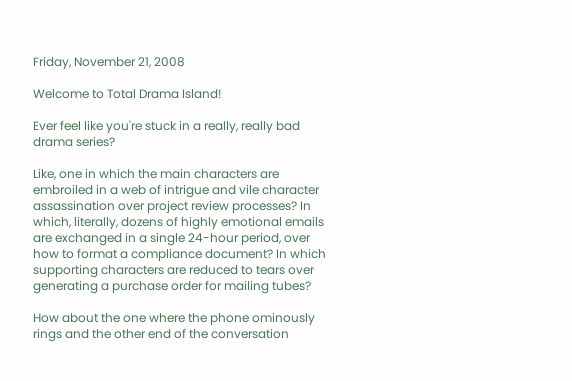Friday, November 21, 2008

Welcome to Total Drama Island!

Ever feel like you're stuck in a really, really bad drama series?

Like, one in which the main characters are embroiled in a web of intrigue and vile character assassination over project review processes? In which, literally, dozens of highly emotional emails are exchanged in a single 24-hour period, over how to format a compliance document? In which supporting characters are reduced to tears over generating a purchase order for mailing tubes?

How about the one where the phone ominously rings and the other end of the conversation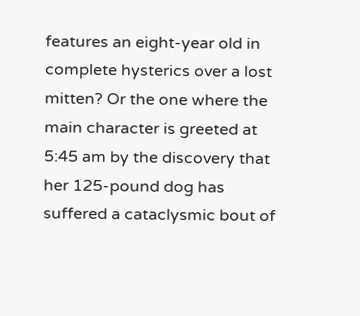features an eight-year old in complete hysterics over a lost mitten? Or the one where the main character is greeted at 5:45 am by the discovery that her 125-pound dog has suffered a cataclysmic bout of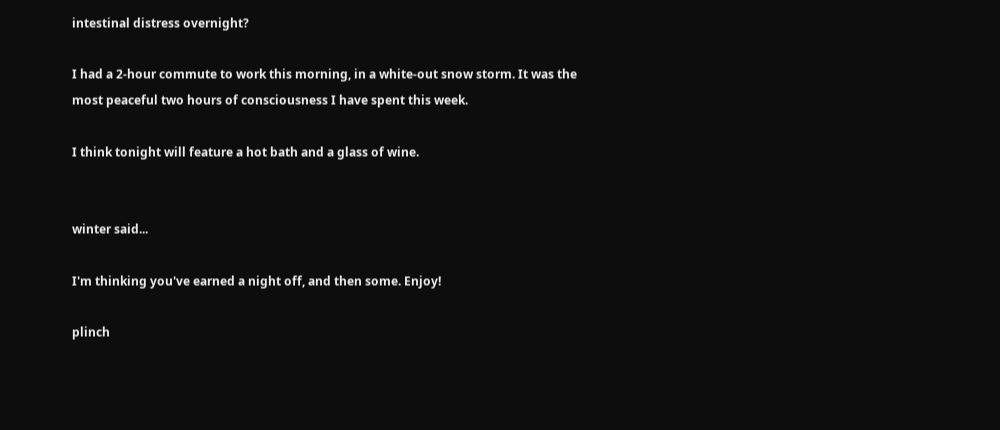intestinal distress overnight?

I had a 2-hour commute to work this morning, in a white-out snow storm. It was the most peaceful two hours of consciousness I have spent this week.

I think tonight will feature a hot bath and a glass of wine.


winter said...

I'm thinking you've earned a night off, and then some. Enjoy!

plinch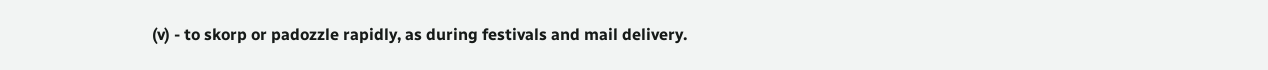(v) - to skorp or padozzle rapidly, as during festivals and mail delivery.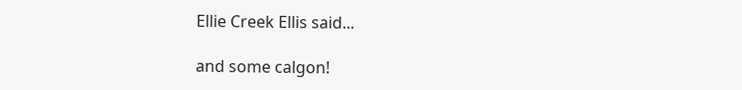Ellie Creek Ellis said...

and some calgon!